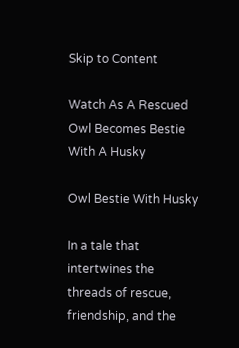Skip to Content

Watch As A Rescued Owl Becomes Bestie With A Husky

Owl Bestie With Husky

In a tale that intertwines the threads of rescue, friendship, and the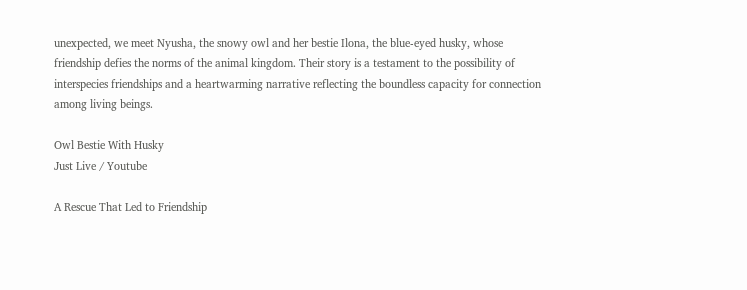unexpected, we meet Nyusha, the snowy owl and her bestie Ilona, the blue-eyed husky, whose friendship defies the norms of the animal kingdom. Their story is a testament to the possibility of interspecies friendships and a heartwarming narrative reflecting the boundless capacity for connection among living beings.

Owl Bestie With Husky
Just Live / Youtube

A Rescue That Led to Friendship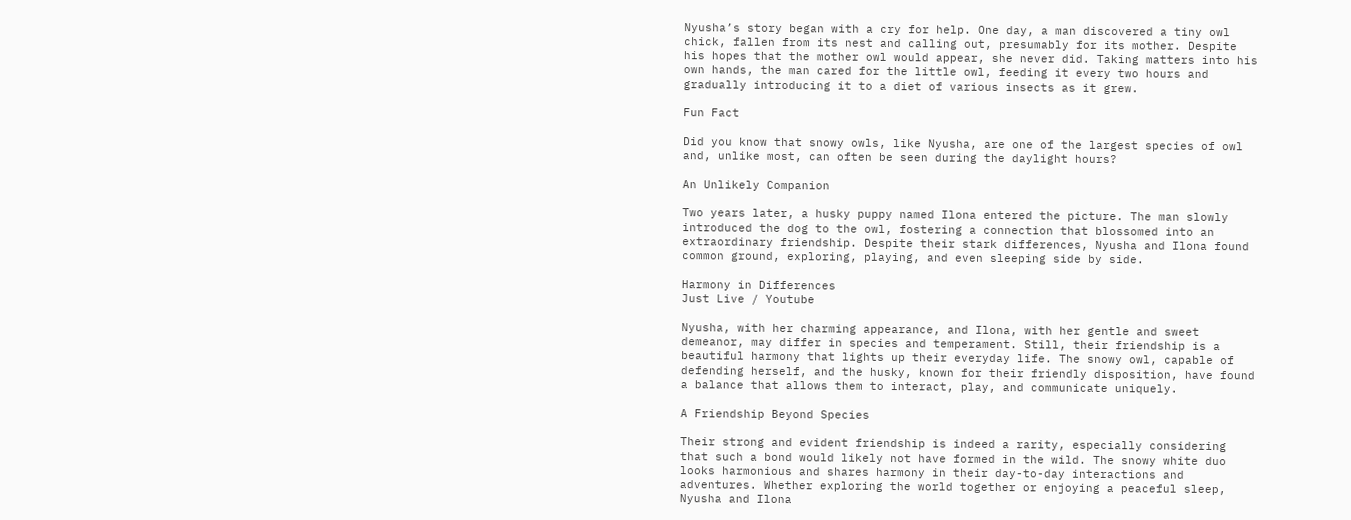Nyusha’s story began with a cry for help. One day, a man discovered a tiny owl chick, fallen from its nest and calling out, presumably for its mother. Despite his hopes that the mother owl would appear, she never did. Taking matters into his own hands, the man cared for the little owl, feeding it every two hours and gradually introducing it to a diet of various insects as it grew.

Fun Fact

Did you know that snowy owls, like Nyusha, are one of the largest species of owl and, unlike most, can often be seen during the daylight hours?

An Unlikely Companion

Two years later, a husky puppy named Ilona entered the picture. The man slowly introduced the dog to the owl, fostering a connection that blossomed into an extraordinary friendship. Despite their stark differences, Nyusha and Ilona found common ground, exploring, playing, and even sleeping side by side.

Harmony in Differences
Just Live / Youtube

Nyusha, with her charming appearance, and Ilona, with her gentle and sweet demeanor, may differ in species and temperament. Still, their friendship is a beautiful harmony that lights up their everyday life. The snowy owl, capable of defending herself, and the husky, known for their friendly disposition, have found a balance that allows them to interact, play, and communicate uniquely.

A Friendship Beyond Species

Their strong and evident friendship is indeed a rarity, especially considering that such a bond would likely not have formed in the wild. The snowy white duo looks harmonious and shares harmony in their day-to-day interactions and adventures. Whether exploring the world together or enjoying a peaceful sleep, Nyusha and Ilona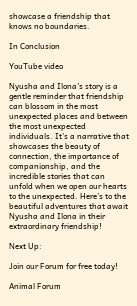showcase a friendship that knows no boundaries.

In Conclusion

YouTube video

Nyusha and Ilona’s story is a gentle reminder that friendship can blossom in the most unexpected places and between the most unexpected individuals. It’s a narrative that showcases the beauty of connection, the importance of companionship, and the incredible stories that can unfold when we open our hearts to the unexpected. Here’s to the beautiful adventures that await Nyusha and Ilona in their extraordinary friendship!

Next Up:

Join our Forum for free today!

Animal Forum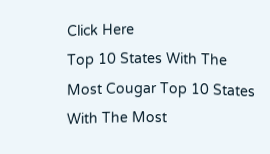Click Here
Top 10 States With The Most Cougar Top 10 States With The Most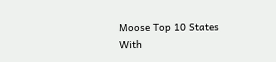Moose Top 10 States With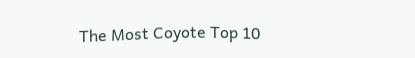The Most Coyote Top 10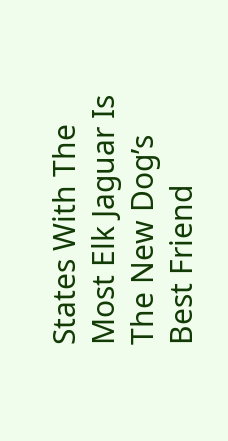States With The Most Elk Jaguar Is The New Dog’s Best Friend